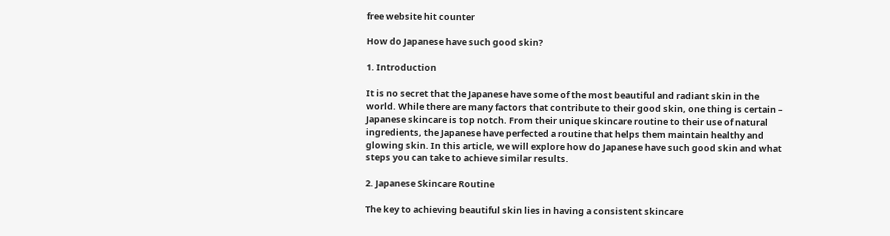free website hit counter

How do Japanese have such good skin?

1. Introduction

It is no secret that the Japanese have some of the most beautiful and radiant skin in the world. While there are many factors that contribute to their good skin, one thing is certain – Japanese skincare is top notch. From their unique skincare routine to their use of natural ingredients, the Japanese have perfected a routine that helps them maintain healthy and glowing skin. In this article, we will explore how do Japanese have such good skin and what steps you can take to achieve similar results.

2. Japanese Skincare Routine

The key to achieving beautiful skin lies in having a consistent skincare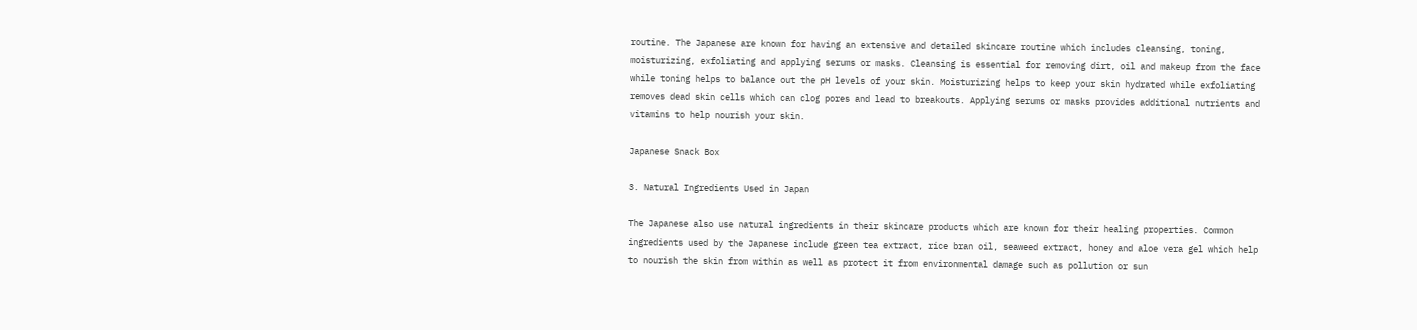routine. The Japanese are known for having an extensive and detailed skincare routine which includes cleansing, toning, moisturizing, exfoliating and applying serums or masks. Cleansing is essential for removing dirt, oil and makeup from the face while toning helps to balance out the pH levels of your skin. Moisturizing helps to keep your skin hydrated while exfoliating removes dead skin cells which can clog pores and lead to breakouts. Applying serums or masks provides additional nutrients and vitamins to help nourish your skin.

Japanese Snack Box

3. Natural Ingredients Used in Japan

The Japanese also use natural ingredients in their skincare products which are known for their healing properties. Common ingredients used by the Japanese include green tea extract, rice bran oil, seaweed extract, honey and aloe vera gel which help to nourish the skin from within as well as protect it from environmental damage such as pollution or sun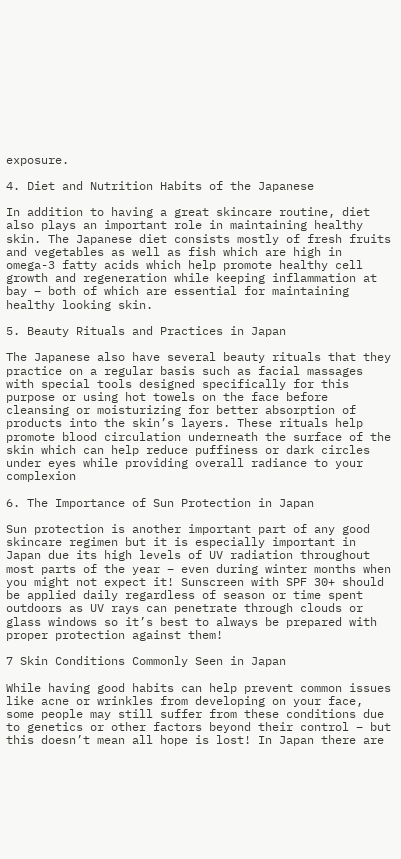exposure.

4. Diet and Nutrition Habits of the Japanese

In addition to having a great skincare routine, diet also plays an important role in maintaining healthy skin. The Japanese diet consists mostly of fresh fruits and vegetables as well as fish which are high in omega-3 fatty acids which help promote healthy cell growth and regeneration while keeping inflammation at bay – both of which are essential for maintaining healthy looking skin.

5. Beauty Rituals and Practices in Japan

The Japanese also have several beauty rituals that they practice on a regular basis such as facial massages with special tools designed specifically for this purpose or using hot towels on the face before cleansing or moisturizing for better absorption of products into the skin’s layers. These rituals help promote blood circulation underneath the surface of the skin which can help reduce puffiness or dark circles under eyes while providing overall radiance to your complexion

6. The Importance of Sun Protection in Japan

Sun protection is another important part of any good skincare regimen but it is especially important in Japan due its high levels of UV radiation throughout most parts of the year – even during winter months when you might not expect it! Sunscreen with SPF 30+ should be applied daily regardless of season or time spent outdoors as UV rays can penetrate through clouds or glass windows so it’s best to always be prepared with proper protection against them!

7 Skin Conditions Commonly Seen in Japan

While having good habits can help prevent common issues like acne or wrinkles from developing on your face, some people may still suffer from these conditions due to genetics or other factors beyond their control – but this doesn’t mean all hope is lost! In Japan there are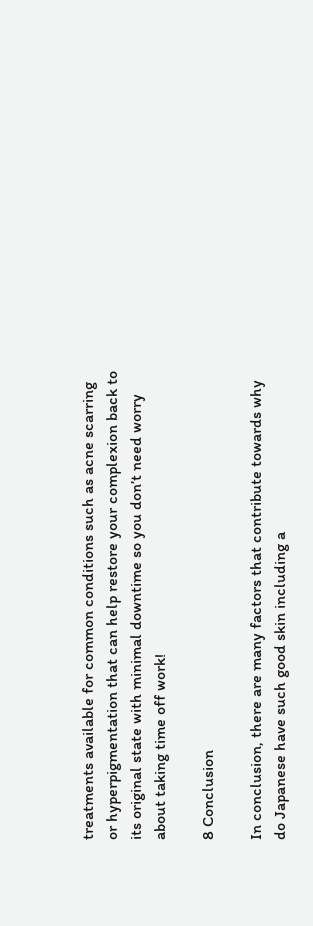treatments available for common conditions such as acne scarring or hyperpigmentation that can help restore your complexion back to its original state with minimal downtime so you don’t need worry about taking time off work!

8 Conclusion

In conclusion, there are many factors that contribute towards why do Japanese have such good skin including a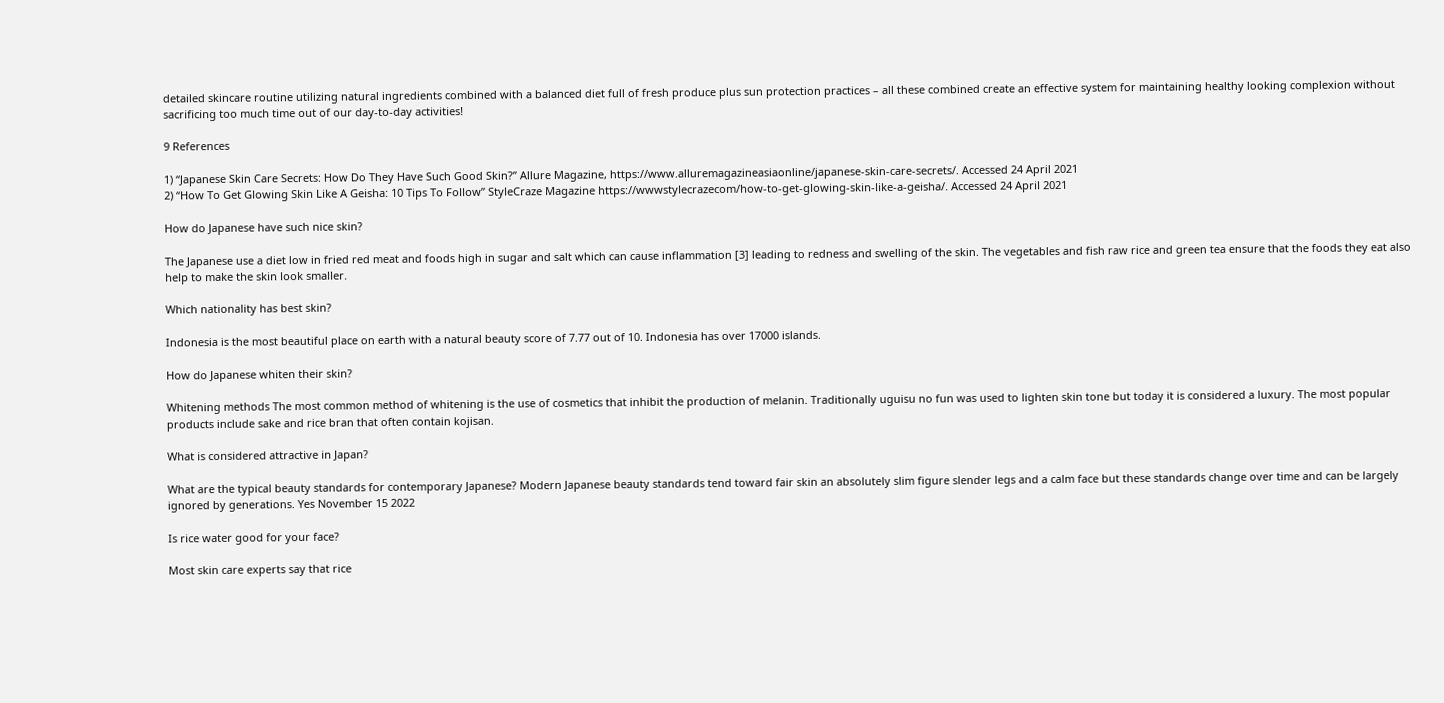detailed skincare routine utilizing natural ingredients combined with a balanced diet full of fresh produce plus sun protection practices – all these combined create an effective system for maintaining healthy looking complexion without sacrificing too much time out of our day-to-day activities!

9 References

1) “Japanese Skin Care Secrets: How Do They Have Such Good Skin?” Allure Magazine, https://www.alluremagazineasiaonline/japanese-skin-care-secrets/. Accessed 24 April 2021
2) “How To Get Glowing Skin Like A Geisha: 10 Tips To Follow” StyleCraze Magazine https://wwwstylecrazecom/how-to-get-glowing-skin-like-a-geisha/. Accessed 24 April 2021

How do Japanese have such nice skin?

The Japanese use a diet low in fried red meat and foods high in sugar and salt which can cause inflammation [3] leading to redness and swelling of the skin. The vegetables and fish raw rice and green tea ensure that the foods they eat also help to make the skin look smaller.

Which nationality has best skin?

Indonesia is the most beautiful place on earth with a natural beauty score of 7.77 out of 10. Indonesia has over 17000 islands.

How do Japanese whiten their skin?

Whitening methods The most common method of whitening is the use of cosmetics that inhibit the production of melanin. Traditionally uguisu no fun was used to lighten skin tone but today it is considered a luxury. The most popular products include sake and rice bran that often contain kojisan.

What is considered attractive in Japan?

What are the typical beauty standards for contemporary Japanese? Modern Japanese beauty standards tend toward fair skin an absolutely slim figure slender legs and a calm face but these standards change over time and can be largely ignored by generations. Yes November 15 2022

Is rice water good for your face?

Most skin care experts say that rice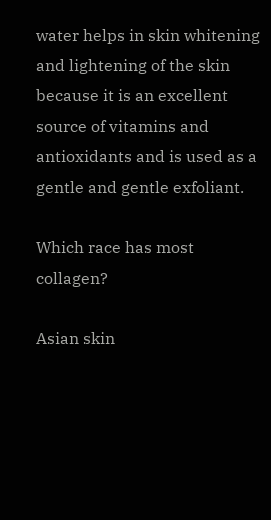water helps in skin whitening and lightening of the skin because it is an excellent source of vitamins and antioxidants and is used as a gentle and gentle exfoliant.

Which race has most collagen?

Asian skin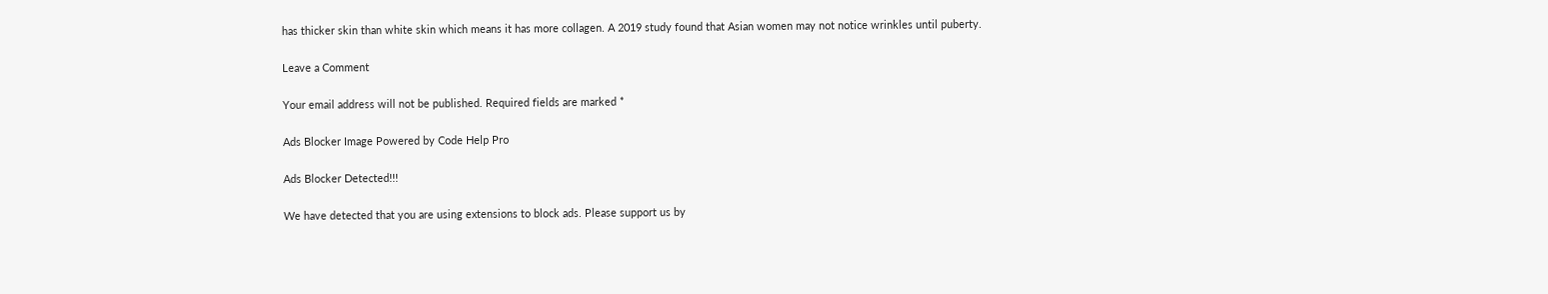has thicker skin than white skin which means it has more collagen. A 2019 study found that Asian women may not notice wrinkles until puberty.

Leave a Comment

Your email address will not be published. Required fields are marked *

Ads Blocker Image Powered by Code Help Pro

Ads Blocker Detected!!!

We have detected that you are using extensions to block ads. Please support us by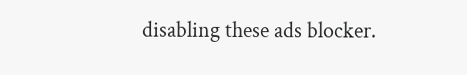disabling these ads blocker.